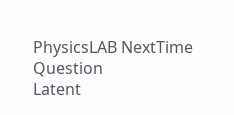PhysicsLAB NextTime Question
Latent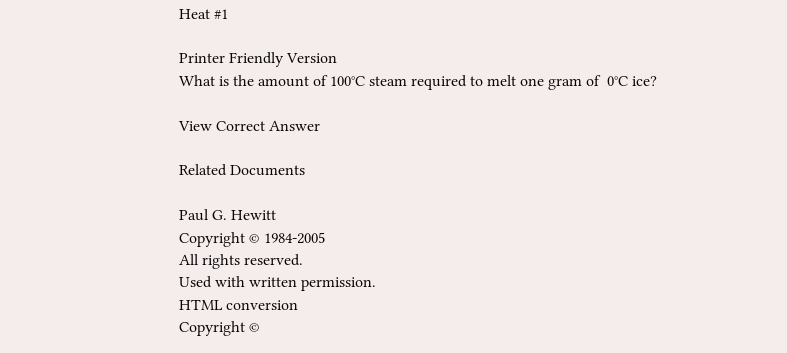Heat #1

Printer Friendly Version
What is the amount of 100°C steam required to melt one gram of  0°C ice?

View Correct Answer

Related Documents

Paul G. Hewitt
Copyright © 1984-2005
All rights reserved.
Used with written permission.
HTML conversion
Copyright ©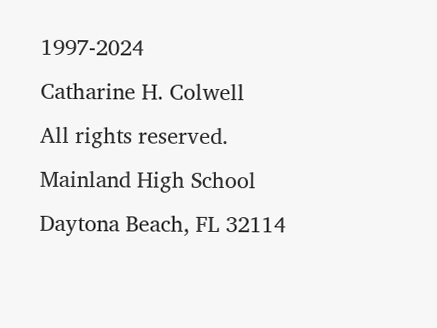1997-2024
Catharine H. Colwell
All rights reserved.
Mainland High School
Daytona Beach, FL 32114